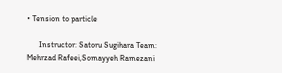• Tension to particle

      Instructor: Satoru Sugihara Team: Mehrzad Rafeei,Somayyeh Ramezani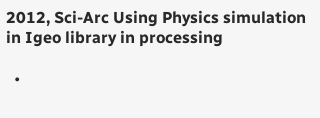2012, Sci-Arc Using Physics simulation in Igeo library in processing

  •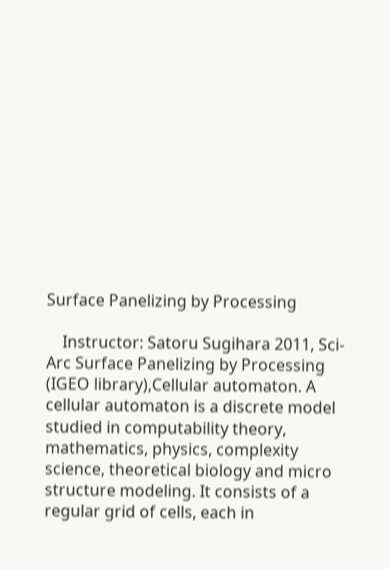Surface Panelizing by Processing

    Instructor: Satoru Sugihara 2011, Sci-Arc Surface Panelizing by Processing (IGEO library),Cellular automaton. A cellular automaton is a discrete model studied in computability theory, mathematics, physics, complexity science, theoretical biology and micro structure modeling. It consists of a regular grid of cells, each in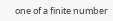one of a finite number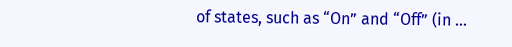of states, such as “On” and “Off” (in …